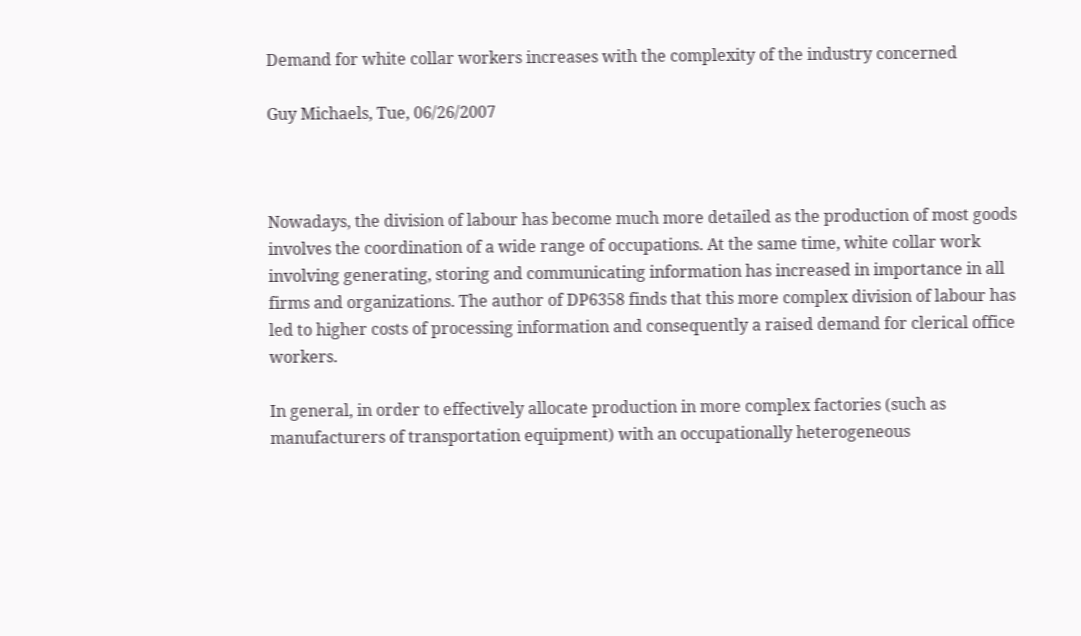Demand for white collar workers increases with the complexity of the industry concerned

Guy Michaels, Tue, 06/26/2007



Nowadays, the division of labour has become much more detailed as the production of most goods involves the coordination of a wide range of occupations. At the same time, white collar work involving generating, storing and communicating information has increased in importance in all firms and organizations. The author of DP6358 finds that this more complex division of labour has led to higher costs of processing information and consequently a raised demand for clerical office workers.

In general, in order to effectively allocate production in more complex factories (such as manufacturers of transportation equipment) with an occupationally heterogeneous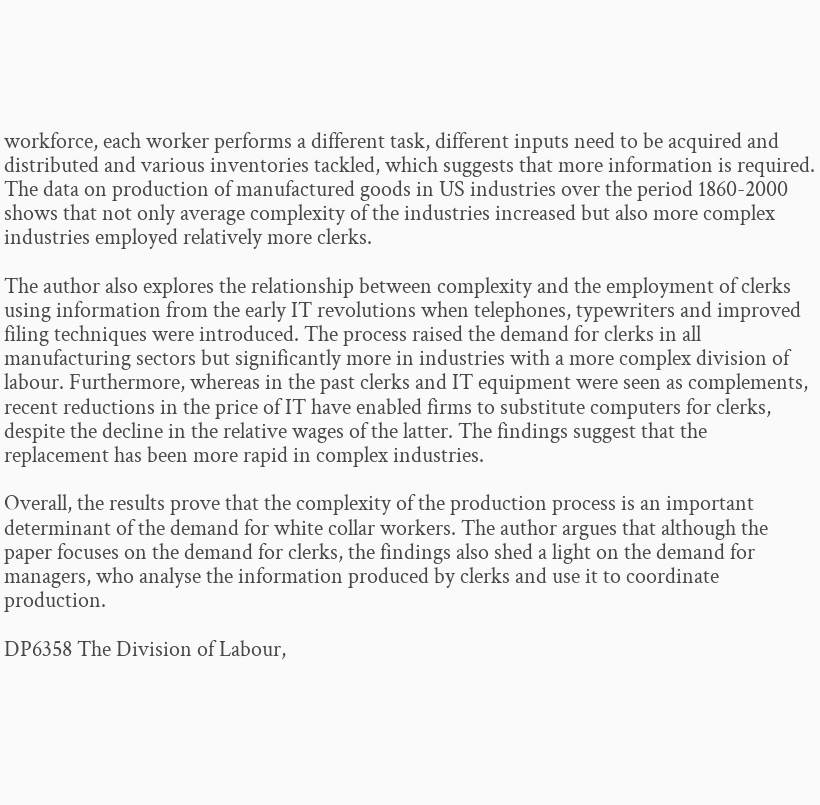workforce, each worker performs a different task, different inputs need to be acquired and distributed and various inventories tackled, which suggests that more information is required. The data on production of manufactured goods in US industries over the period 1860-2000 shows that not only average complexity of the industries increased but also more complex industries employed relatively more clerks.

The author also explores the relationship between complexity and the employment of clerks using information from the early IT revolutions when telephones, typewriters and improved filing techniques were introduced. The process raised the demand for clerks in all manufacturing sectors but significantly more in industries with a more complex division of labour. Furthermore, whereas in the past clerks and IT equipment were seen as complements, recent reductions in the price of IT have enabled firms to substitute computers for clerks, despite the decline in the relative wages of the latter. The findings suggest that the replacement has been more rapid in complex industries.

Overall, the results prove that the complexity of the production process is an important determinant of the demand for white collar workers. The author argues that although the paper focuses on the demand for clerks, the findings also shed a light on the demand for managers, who analyse the information produced by clerks and use it to coordinate production.

DP6358 The Division of Labour,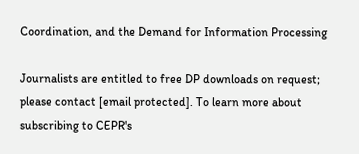Coordination, and the Demand for Information Processing

Journalists are entitled to free DP downloads on request; please contact [email protected]. To learn more about subscribing to CEPR's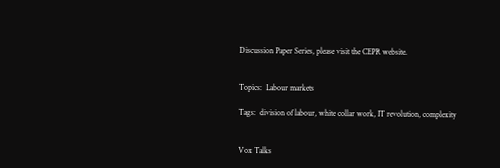Discussion Paper Series, please visit the CEPR website.


Topics:  Labour markets

Tags:  division of labour, white collar work, IT revolution, complexity


Vox Talks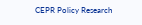CEPR Policy Research